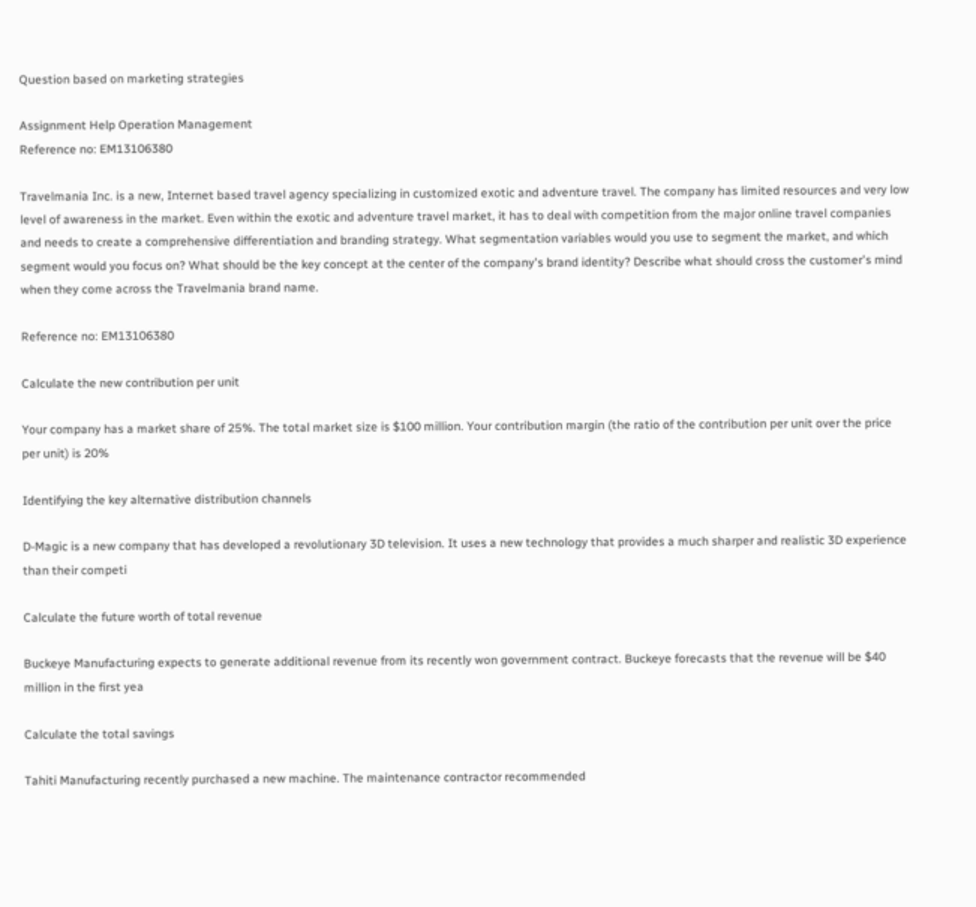Question based on marketing strategies

Assignment Help Operation Management
Reference no: EM13106380

Travelmania Inc. is a new, Internet based travel agency specializing in customized exotic and adventure travel. The company has limited resources and very low level of awareness in the market. Even within the exotic and adventure travel market, it has to deal with competition from the major online travel companies and needs to create a comprehensive differentiation and branding strategy. What segmentation variables would you use to segment the market, and which segment would you focus on? What should be the key concept at the center of the company's brand identity? Describe what should cross the customer's mind when they come across the Travelmania brand name.

Reference no: EM13106380

Calculate the new contribution per unit

Your company has a market share of 25%. The total market size is $100 million. Your contribution margin (the ratio of the contribution per unit over the price per unit) is 20%

Identifying the key alternative distribution channels

D-Magic is a new company that has developed a revolutionary 3D television. It uses a new technology that provides a much sharper and realistic 3D experience than their competi

Calculate the future worth of total revenue

Buckeye Manufacturing expects to generate additional revenue from its recently won government contract. Buckeye forecasts that the revenue will be $40 million in the first yea

Calculate the total savings

Tahiti Manufacturing recently purchased a new machine. The maintenance contractor recommended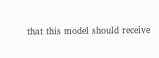that this model should receive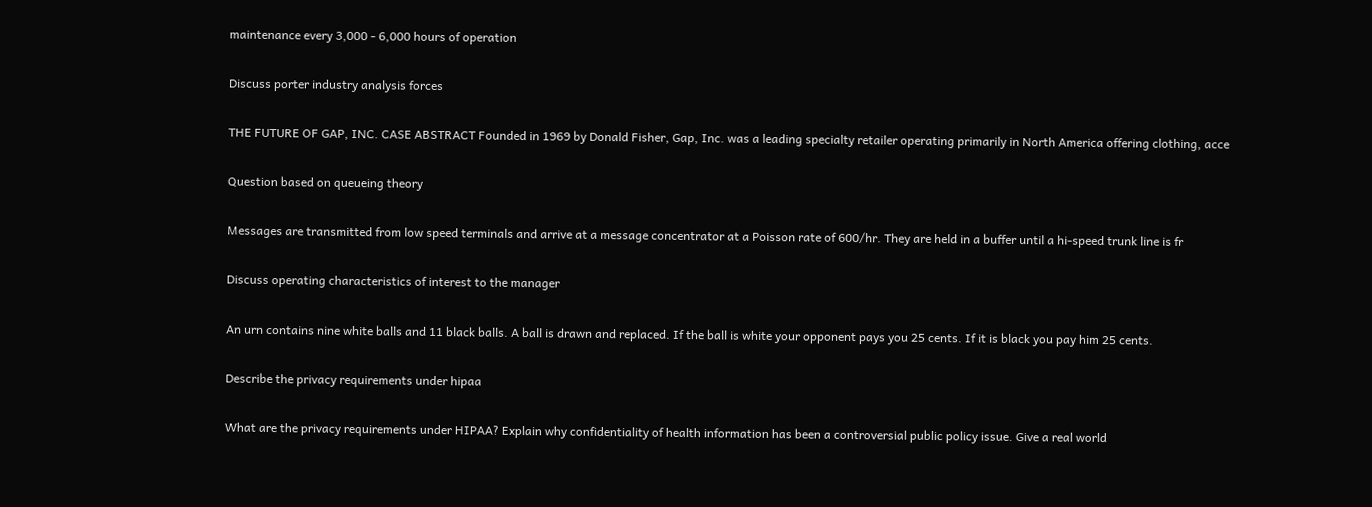maintenance every 3,000 - 6,000 hours of operation

Discuss porter industry analysis forces

THE FUTURE OF GAP, INC. CASE ABSTRACT Founded in 1969 by Donald Fisher, Gap, Inc. was a leading specialty retailer operating primarily in North America offering clothing, acce

Question based on queueing theory

Messages are transmitted from low speed terminals and arrive at a message concentrator at a Poisson rate of 600/hr. They are held in a buffer until a hi-speed trunk line is fr

Discuss operating characteristics of interest to the manager

An urn contains nine white balls and 11 black balls. A ball is drawn and replaced. If the ball is white your opponent pays you 25 cents. If it is black you pay him 25 cents.

Describe the privacy requirements under hipaa

What are the privacy requirements under HIPAA? Explain why confidentiality of health information has been a controversial public policy issue. Give a real world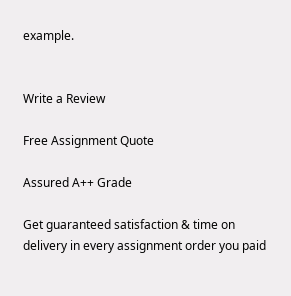example.


Write a Review

Free Assignment Quote

Assured A++ Grade

Get guaranteed satisfaction & time on delivery in every assignment order you paid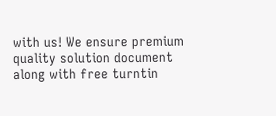with us! We ensure premium quality solution document along with free turntin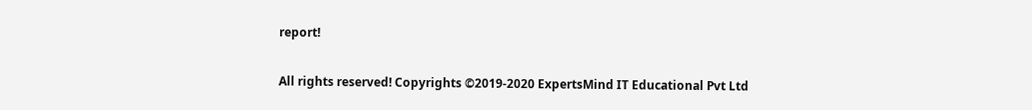report!

All rights reserved! Copyrights ©2019-2020 ExpertsMind IT Educational Pvt Ltd